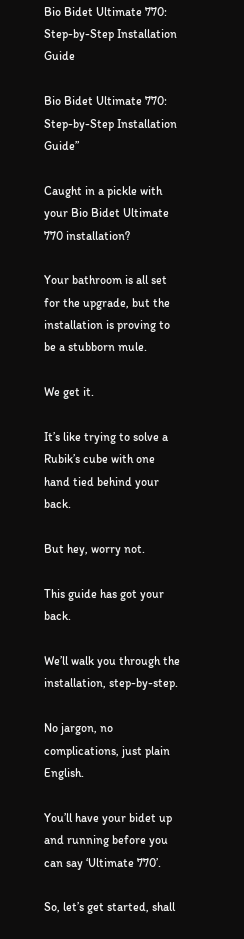Bio Bidet Ultimate 770: Step-by-Step Installation Guide

Bio Bidet Ultimate 770: Step-by-Step Installation Guide”

Caught in a pickle with your Bio Bidet Ultimate 770 installation?

Your bathroom is all set for the upgrade, but the installation is proving to be a stubborn mule.

We get it.

It’s like trying to solve a Rubik’s cube with one hand tied behind your back.

But hey, worry not.

This guide has got your back.

We’ll walk you through the installation, step-by-step.

No jargon, no complications, just plain English.

You’ll have your bidet up and running before you can say ‘Ultimate 770’.

So, let’s get started, shall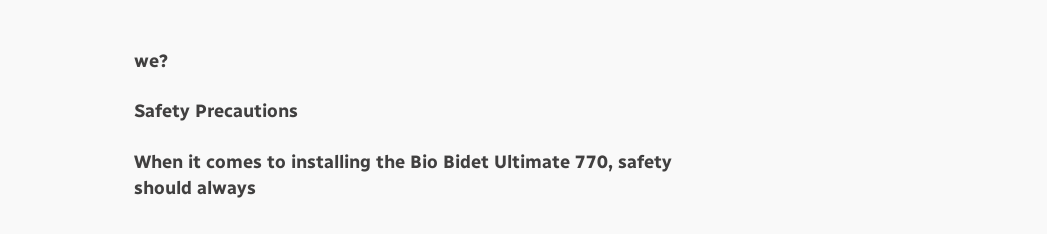we?

Safety Precautions

When it comes to installing the Bio Bidet Ultimate 770, safety should always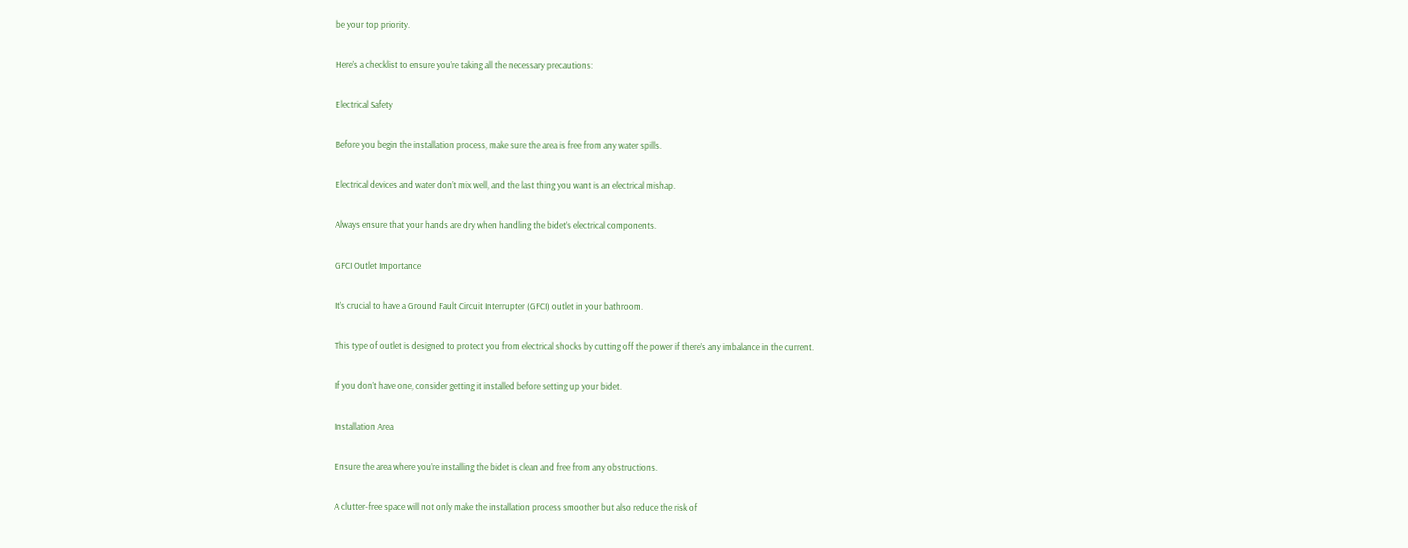be your top priority.

Here’s a checklist to ensure you’re taking all the necessary precautions:

Electrical Safety

Before you begin the installation process, make sure the area is free from any water spills.

Electrical devices and water don’t mix well, and the last thing you want is an electrical mishap.

Always ensure that your hands are dry when handling the bidet’s electrical components.

GFCI Outlet Importance

It’s crucial to have a Ground Fault Circuit Interrupter (GFCI) outlet in your bathroom.

This type of outlet is designed to protect you from electrical shocks by cutting off the power if there’s any imbalance in the current.

If you don’t have one, consider getting it installed before setting up your bidet.

Installation Area

Ensure the area where you’re installing the bidet is clean and free from any obstructions.

A clutter-free space will not only make the installation process smoother but also reduce the risk of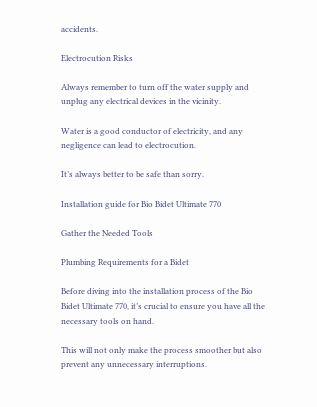accidents.

Electrocution Risks

Always remember to turn off the water supply and unplug any electrical devices in the vicinity.

Water is a good conductor of electricity, and any negligence can lead to electrocution.

It’s always better to be safe than sorry.

Installation guide for Bio Bidet Ultimate 770

Gather the Needed Tools

Plumbing Requirements for a Bidet

Before diving into the installation process of the Bio Bidet Ultimate 770, it’s crucial to ensure you have all the necessary tools on hand.

This will not only make the process smoother but also prevent any unnecessary interruptions.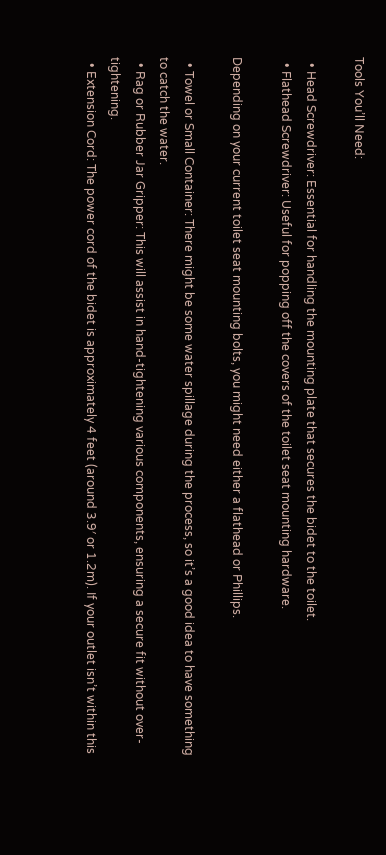Tools You’ll Need:

  • Head Screwdriver: Essential for handling the mounting plate that secures the bidet to the toilet.
  • Flathead Screwdriver: Useful for popping off the covers of the toilet seat mounting hardware.

Depending on your current toilet seat mounting bolts, you might need either a flathead or Phillips.

  • Towel or Small Container: There might be some water spillage during the process, so it’s a good idea to have something to catch the water.
  • Rag or Rubber Jar Gripper: This will assist in hand-tightening various components, ensuring a secure fit without over-tightening.
  • Extension Cord: The power cord of the bidet is approximately 4 feet (around 3.9′ or 1.2m). If your outlet isn’t within this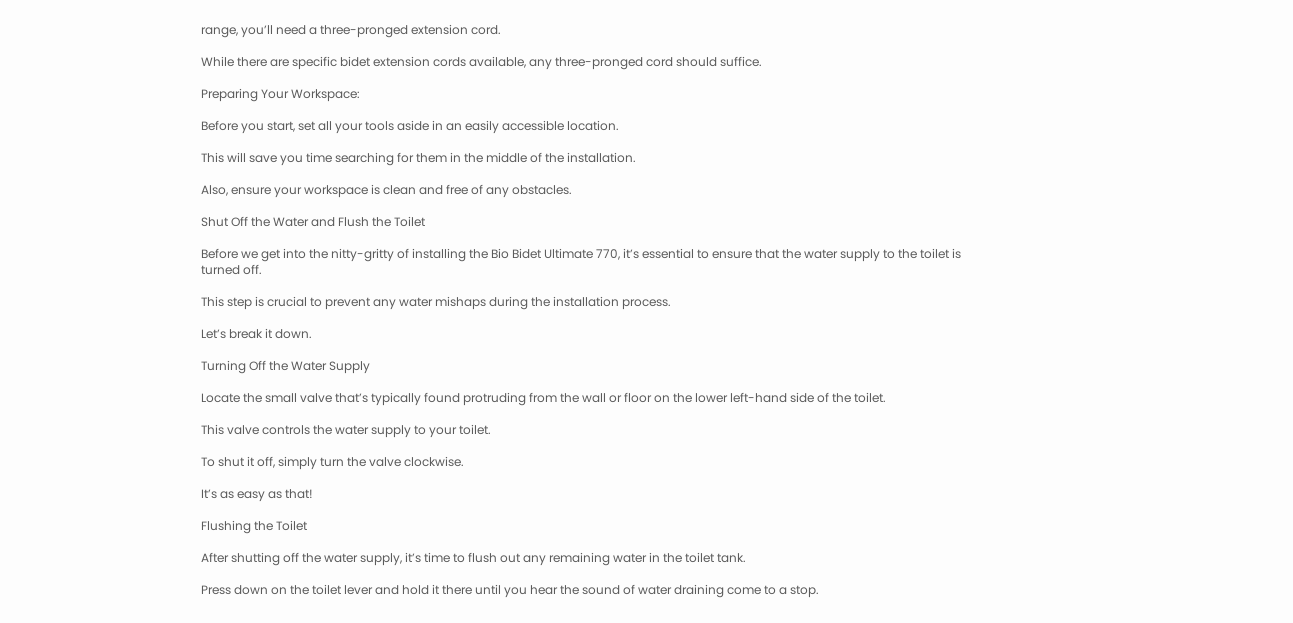range, you’ll need a three-pronged extension cord.

While there are specific bidet extension cords available, any three-pronged cord should suffice.

Preparing Your Workspace:

Before you start, set all your tools aside in an easily accessible location.

This will save you time searching for them in the middle of the installation.

Also, ensure your workspace is clean and free of any obstacles.

Shut Off the Water and Flush the Toilet

Before we get into the nitty-gritty of installing the Bio Bidet Ultimate 770, it’s essential to ensure that the water supply to the toilet is turned off.

This step is crucial to prevent any water mishaps during the installation process.

Let’s break it down.

Turning Off the Water Supply

Locate the small valve that’s typically found protruding from the wall or floor on the lower left-hand side of the toilet.

This valve controls the water supply to your toilet.

To shut it off, simply turn the valve clockwise.

It’s as easy as that!

Flushing the Toilet

After shutting off the water supply, it’s time to flush out any remaining water in the toilet tank.

Press down on the toilet lever and hold it there until you hear the sound of water draining come to a stop.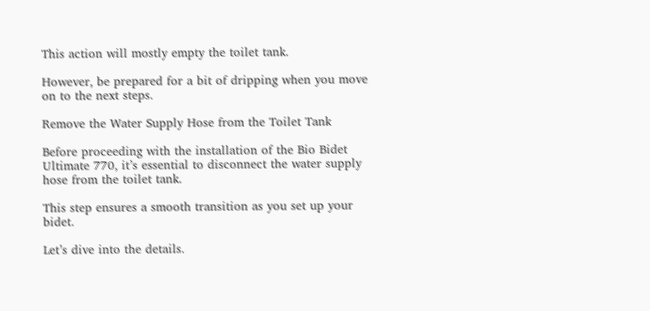This action will mostly empty the toilet tank.

However, be prepared for a bit of dripping when you move on to the next steps.

Remove the Water Supply Hose from the Toilet Tank

Before proceeding with the installation of the Bio Bidet Ultimate 770, it’s essential to disconnect the water supply hose from the toilet tank.

This step ensures a smooth transition as you set up your bidet.

Let’s dive into the details.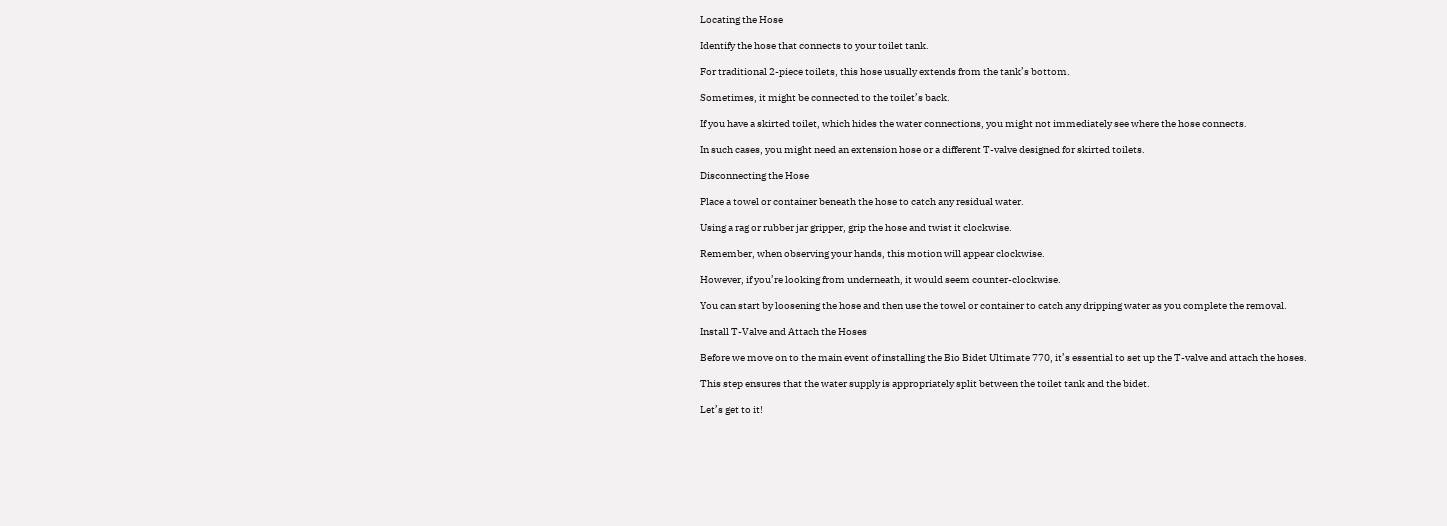Locating the Hose

Identify the hose that connects to your toilet tank.

For traditional 2-piece toilets, this hose usually extends from the tank’s bottom.

Sometimes, it might be connected to the toilet’s back.

If you have a skirted toilet, which hides the water connections, you might not immediately see where the hose connects.

In such cases, you might need an extension hose or a different T-valve designed for skirted toilets.

Disconnecting the Hose

Place a towel or container beneath the hose to catch any residual water.

Using a rag or rubber jar gripper, grip the hose and twist it clockwise.

Remember, when observing your hands, this motion will appear clockwise.

However, if you’re looking from underneath, it would seem counter-clockwise.

You can start by loosening the hose and then use the towel or container to catch any dripping water as you complete the removal.

Install T-Valve and Attach the Hoses

Before we move on to the main event of installing the Bio Bidet Ultimate 770, it’s essential to set up the T-valve and attach the hoses.

This step ensures that the water supply is appropriately split between the toilet tank and the bidet.

Let’s get to it!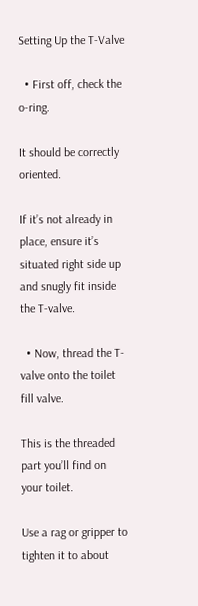Setting Up the T-Valve

  • First off, check the o-ring.

It should be correctly oriented.

If it’s not already in place, ensure it’s situated right side up and snugly fit inside the T-valve.

  • Now, thread the T-valve onto the toilet fill valve.

This is the threaded part you’ll find on your toilet.

Use a rag or gripper to tighten it to about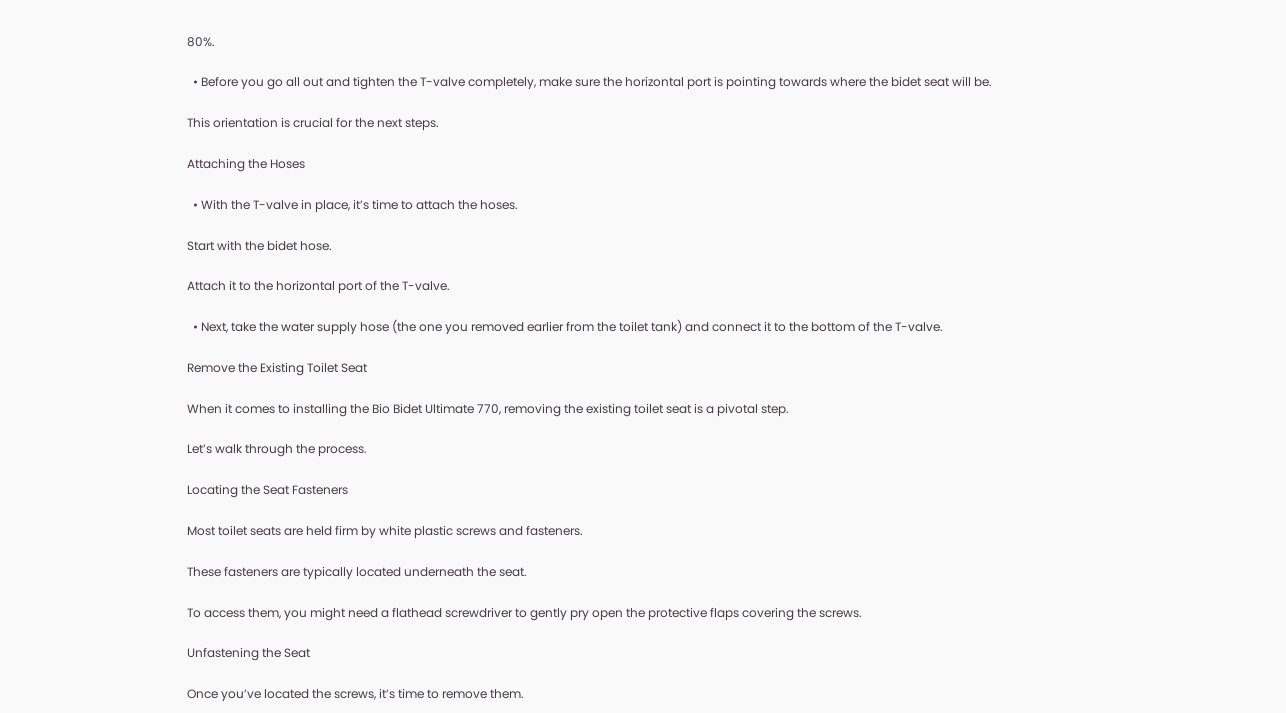80%.

  • Before you go all out and tighten the T-valve completely, make sure the horizontal port is pointing towards where the bidet seat will be.

This orientation is crucial for the next steps.

Attaching the Hoses

  • With the T-valve in place, it’s time to attach the hoses.

Start with the bidet hose.

Attach it to the horizontal port of the T-valve.

  • Next, take the water supply hose (the one you removed earlier from the toilet tank) and connect it to the bottom of the T-valve.

Remove the Existing Toilet Seat

When it comes to installing the Bio Bidet Ultimate 770, removing the existing toilet seat is a pivotal step.

Let’s walk through the process.

Locating the Seat Fasteners

Most toilet seats are held firm by white plastic screws and fasteners.

These fasteners are typically located underneath the seat.

To access them, you might need a flathead screwdriver to gently pry open the protective flaps covering the screws.

Unfastening the Seat

Once you’ve located the screws, it’s time to remove them.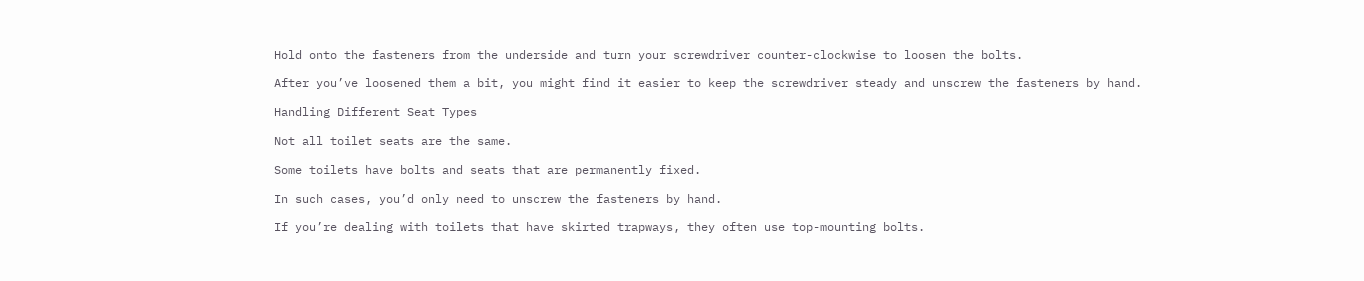Hold onto the fasteners from the underside and turn your screwdriver counter-clockwise to loosen the bolts.

After you’ve loosened them a bit, you might find it easier to keep the screwdriver steady and unscrew the fasteners by hand.

Handling Different Seat Types

Not all toilet seats are the same.

Some toilets have bolts and seats that are permanently fixed.

In such cases, you’d only need to unscrew the fasteners by hand.

If you’re dealing with toilets that have skirted trapways, they often use top-mounting bolts.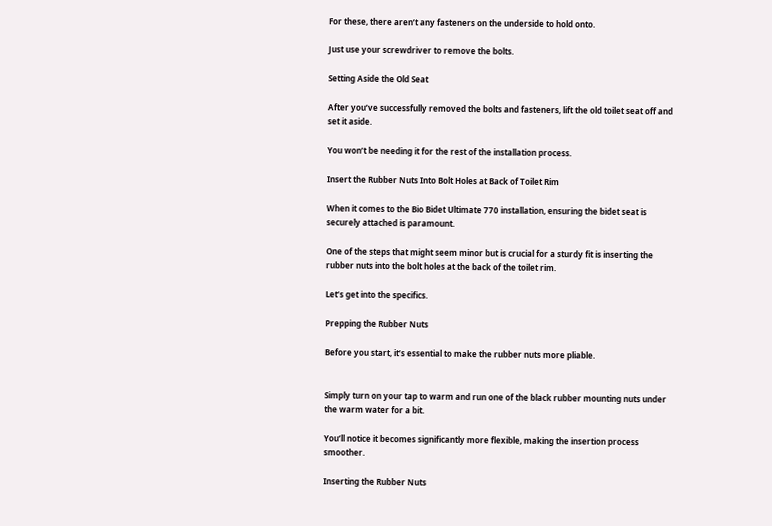For these, there aren’t any fasteners on the underside to hold onto.

Just use your screwdriver to remove the bolts.

Setting Aside the Old Seat

After you’ve successfully removed the bolts and fasteners, lift the old toilet seat off and set it aside.

You won’t be needing it for the rest of the installation process.

Insert the Rubber Nuts Into Bolt Holes at Back of Toilet Rim

When it comes to the Bio Bidet Ultimate 770 installation, ensuring the bidet seat is securely attached is paramount.

One of the steps that might seem minor but is crucial for a sturdy fit is inserting the rubber nuts into the bolt holes at the back of the toilet rim.

Let’s get into the specifics.

Prepping the Rubber Nuts

Before you start, it’s essential to make the rubber nuts more pliable.


Simply turn on your tap to warm and run one of the black rubber mounting nuts under the warm water for a bit.

You’ll notice it becomes significantly more flexible, making the insertion process smoother.

Inserting the Rubber Nuts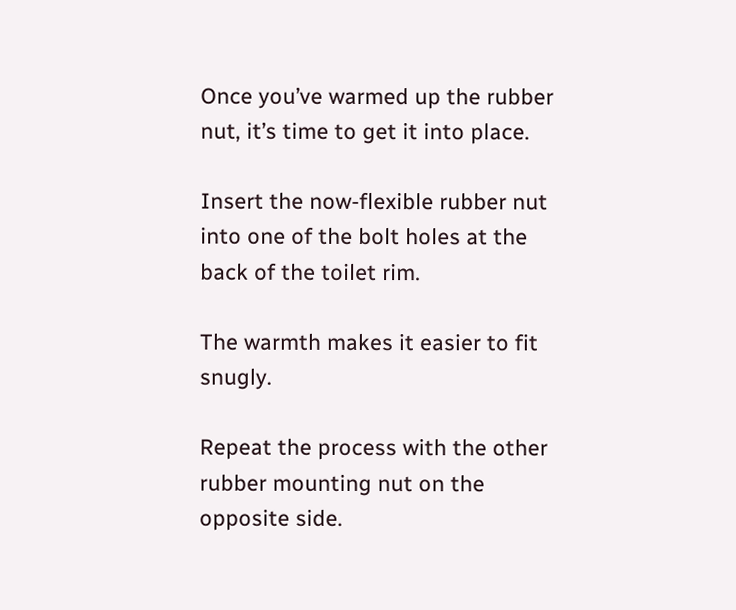Once you’ve warmed up the rubber nut, it’s time to get it into place.

Insert the now-flexible rubber nut into one of the bolt holes at the back of the toilet rim.

The warmth makes it easier to fit snugly.

Repeat the process with the other rubber mounting nut on the opposite side.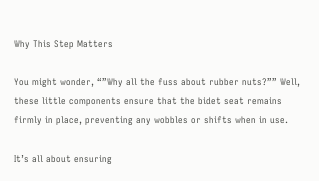Why This Step Matters

You might wonder, “”Why all the fuss about rubber nuts?”” Well, these little components ensure that the bidet seat remains firmly in place, preventing any wobbles or shifts when in use.

It’s all about ensuring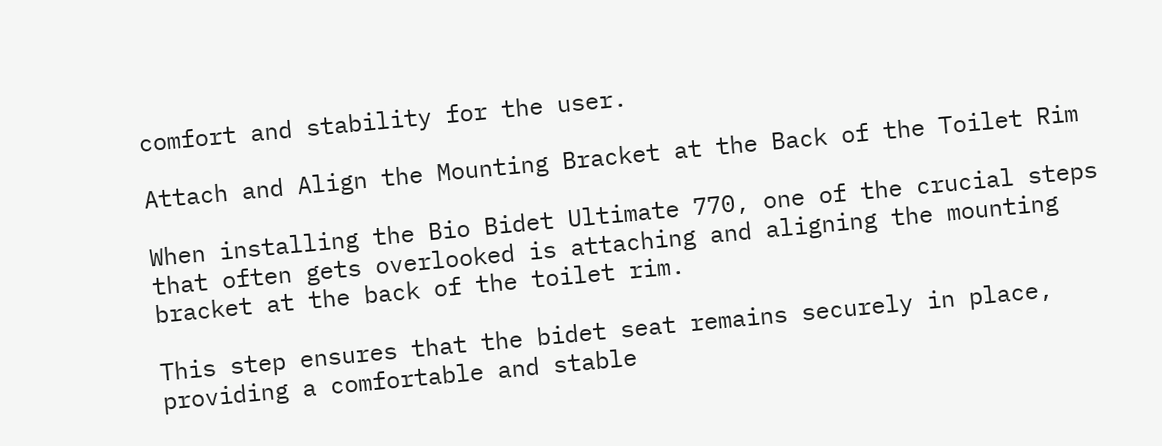comfort and stability for the user.

Attach and Align the Mounting Bracket at the Back of the Toilet Rim

When installing the Bio Bidet Ultimate 770, one of the crucial steps that often gets overlooked is attaching and aligning the mounting bracket at the back of the toilet rim.

This step ensures that the bidet seat remains securely in place, providing a comfortable and stable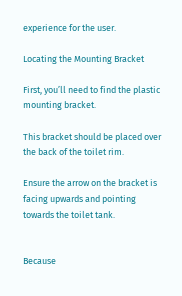experience for the user.

Locating the Mounting Bracket

First, you’ll need to find the plastic mounting bracket.

This bracket should be placed over the back of the toilet rim.

Ensure the arrow on the bracket is facing upwards and pointing towards the toilet tank.


Because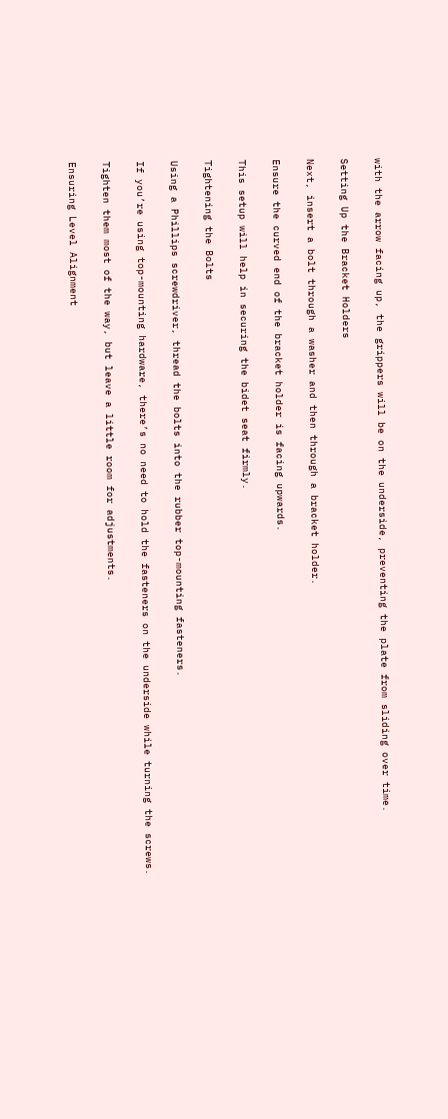with the arrow facing up, the grippers will be on the underside, preventing the plate from sliding over time.

Setting Up the Bracket Holders

Next, insert a bolt through a washer and then through a bracket holder.

Ensure the curved end of the bracket holder is facing upwards.

This setup will help in securing the bidet seat firmly.

Tightening the Bolts

Using a Phillips screwdriver, thread the bolts into the rubber top-mounting fasteners.

If you’re using top-mounting hardware, there’s no need to hold the fasteners on the underside while turning the screws.

Tighten them most of the way, but leave a little room for adjustments.

Ensuring Level Alignment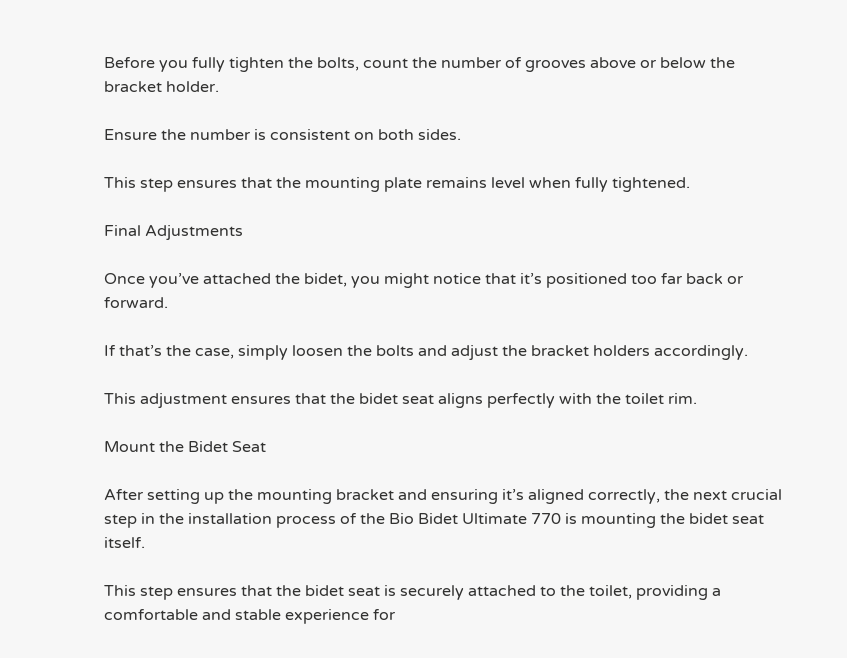Before you fully tighten the bolts, count the number of grooves above or below the bracket holder.

Ensure the number is consistent on both sides.

This step ensures that the mounting plate remains level when fully tightened.

Final Adjustments

Once you’ve attached the bidet, you might notice that it’s positioned too far back or forward.

If that’s the case, simply loosen the bolts and adjust the bracket holders accordingly.

This adjustment ensures that the bidet seat aligns perfectly with the toilet rim.

Mount the Bidet Seat

After setting up the mounting bracket and ensuring it’s aligned correctly, the next crucial step in the installation process of the Bio Bidet Ultimate 770 is mounting the bidet seat itself.

This step ensures that the bidet seat is securely attached to the toilet, providing a comfortable and stable experience for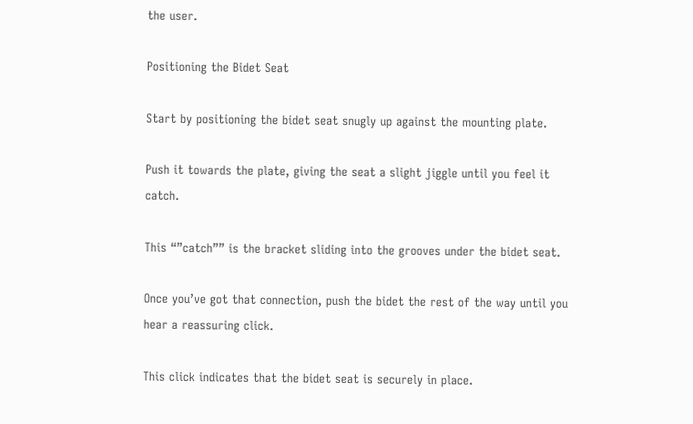the user.

Positioning the Bidet Seat

Start by positioning the bidet seat snugly up against the mounting plate.

Push it towards the plate, giving the seat a slight jiggle until you feel it catch.

This “”catch”” is the bracket sliding into the grooves under the bidet seat.

Once you’ve got that connection, push the bidet the rest of the way until you hear a reassuring click.

This click indicates that the bidet seat is securely in place.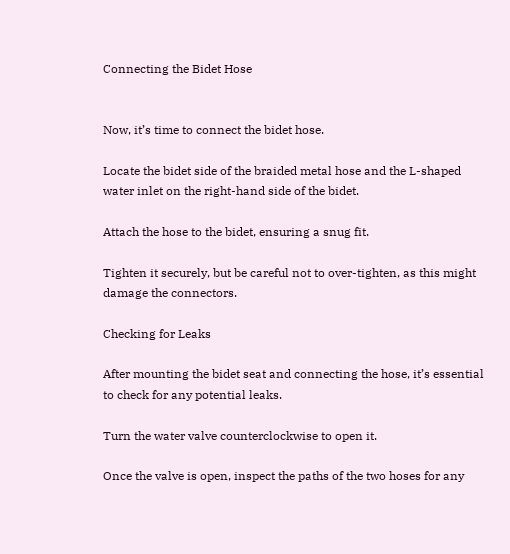Connecting the Bidet Hose


Now, it’s time to connect the bidet hose.

Locate the bidet side of the braided metal hose and the L-shaped water inlet on the right-hand side of the bidet.

Attach the hose to the bidet, ensuring a snug fit.

Tighten it securely, but be careful not to over-tighten, as this might damage the connectors.

Checking for Leaks

After mounting the bidet seat and connecting the hose, it’s essential to check for any potential leaks.

Turn the water valve counterclockwise to open it.

Once the valve is open, inspect the paths of the two hoses for any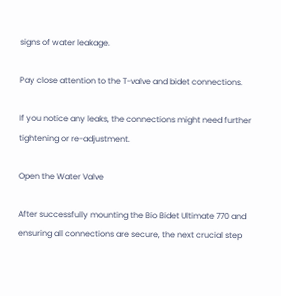signs of water leakage.

Pay close attention to the T-valve and bidet connections.

If you notice any leaks, the connections might need further tightening or re-adjustment.

Open the Water Valve

After successfully mounting the Bio Bidet Ultimate 770 and ensuring all connections are secure, the next crucial step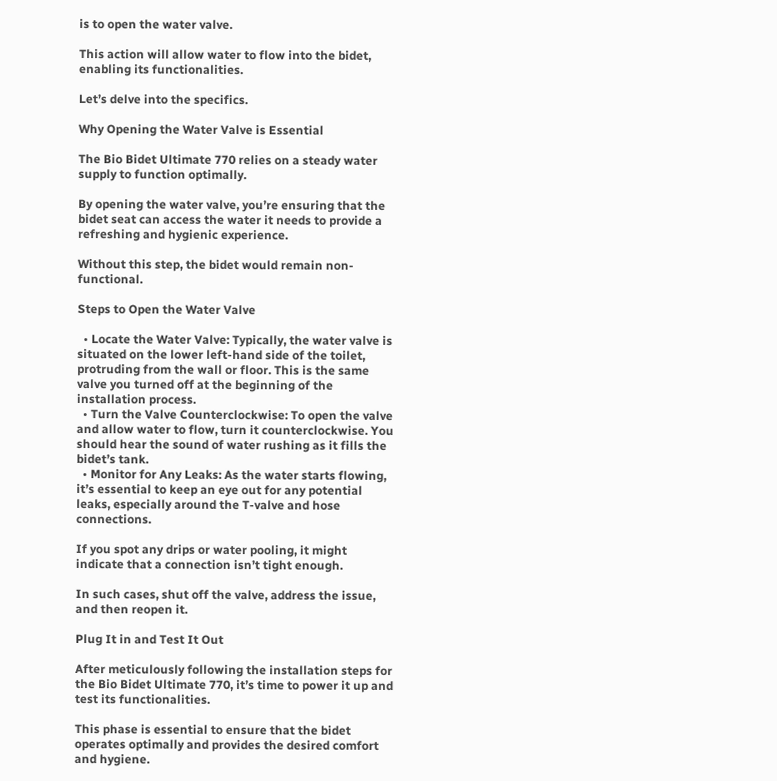is to open the water valve.

This action will allow water to flow into the bidet, enabling its functionalities.

Let’s delve into the specifics.

Why Opening the Water Valve is Essential

The Bio Bidet Ultimate 770 relies on a steady water supply to function optimally.

By opening the water valve, you’re ensuring that the bidet seat can access the water it needs to provide a refreshing and hygienic experience.

Without this step, the bidet would remain non-functional.

Steps to Open the Water Valve

  • Locate the Water Valve: Typically, the water valve is situated on the lower left-hand side of the toilet, protruding from the wall or floor. This is the same valve you turned off at the beginning of the installation process.
  • Turn the Valve Counterclockwise: To open the valve and allow water to flow, turn it counterclockwise. You should hear the sound of water rushing as it fills the bidet’s tank.
  • Monitor for Any Leaks: As the water starts flowing, it’s essential to keep an eye out for any potential leaks, especially around the T-valve and hose connections.

If you spot any drips or water pooling, it might indicate that a connection isn’t tight enough.

In such cases, shut off the valve, address the issue, and then reopen it.

Plug It in and Test It Out

After meticulously following the installation steps for the Bio Bidet Ultimate 770, it’s time to power it up and test its functionalities.

This phase is essential to ensure that the bidet operates optimally and provides the desired comfort and hygiene.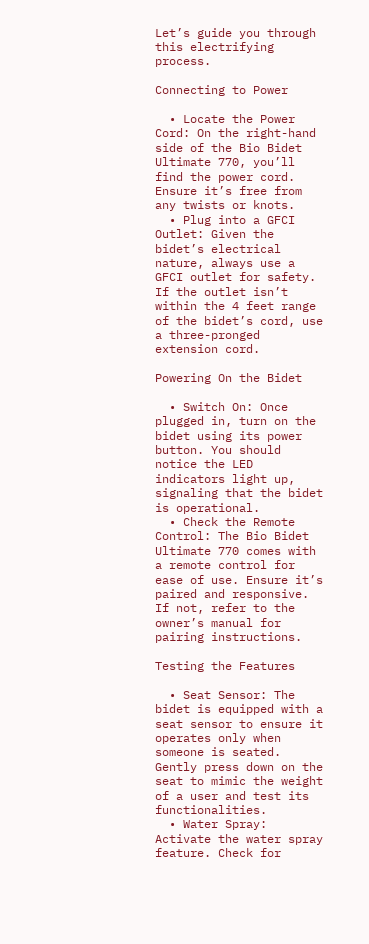Let’s guide you through this electrifying process.

Connecting to Power

  • Locate the Power Cord: On the right-hand side of the Bio Bidet Ultimate 770, you’ll find the power cord. Ensure it’s free from any twists or knots.
  • Plug into a GFCI Outlet: Given the bidet’s electrical nature, always use a GFCI outlet for safety. If the outlet isn’t within the 4 feet range of the bidet’s cord, use a three-pronged extension cord.

Powering On the Bidet

  • Switch On: Once plugged in, turn on the bidet using its power button. You should notice the LED indicators light up, signaling that the bidet is operational.
  • Check the Remote Control: The Bio Bidet Ultimate 770 comes with a remote control for ease of use. Ensure it’s paired and responsive. If not, refer to the owner’s manual for pairing instructions.

Testing the Features

  • Seat Sensor: The bidet is equipped with a seat sensor to ensure it operates only when someone is seated. Gently press down on the seat to mimic the weight of a user and test its functionalities.
  • Water Spray: Activate the water spray feature. Check for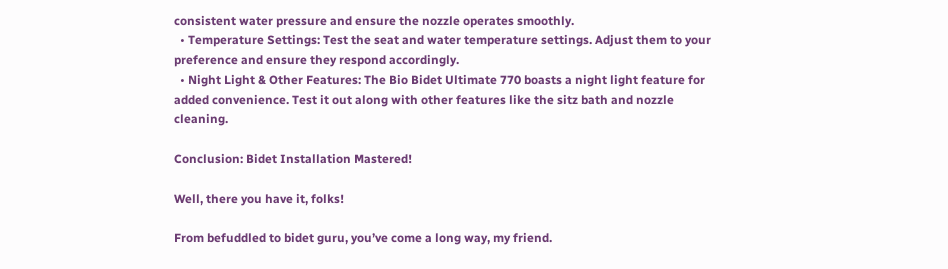consistent water pressure and ensure the nozzle operates smoothly.
  • Temperature Settings: Test the seat and water temperature settings. Adjust them to your preference and ensure they respond accordingly.
  • Night Light & Other Features: The Bio Bidet Ultimate 770 boasts a night light feature for added convenience. Test it out along with other features like the sitz bath and nozzle cleaning.

Conclusion: Bidet Installation Mastered!

Well, there you have it, folks!

From befuddled to bidet guru, you’ve come a long way, my friend.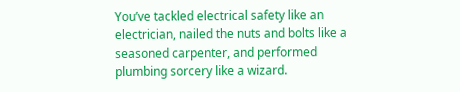You’ve tackled electrical safety like an electrician, nailed the nuts and bolts like a seasoned carpenter, and performed plumbing sorcery like a wizard.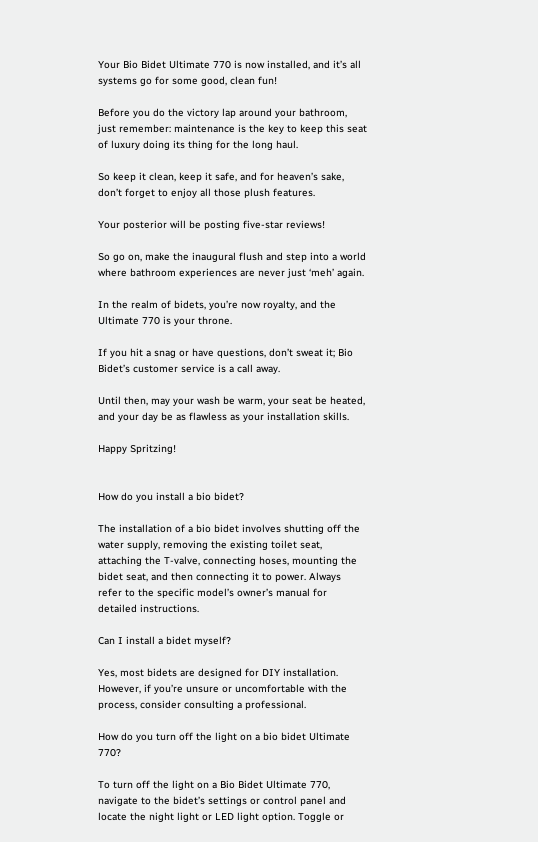Your Bio Bidet Ultimate 770 is now installed, and it’s all systems go for some good, clean fun!

Before you do the victory lap around your bathroom, just remember: maintenance is the key to keep this seat of luxury doing its thing for the long haul.

So keep it clean, keep it safe, and for heaven’s sake, don’t forget to enjoy all those plush features.

Your posterior will be posting five-star reviews!

So go on, make the inaugural flush and step into a world where bathroom experiences are never just ‘meh’ again.

In the realm of bidets, you’re now royalty, and the Ultimate 770 is your throne.

If you hit a snag or have questions, don’t sweat it; Bio Bidet’s customer service is a call away.

Until then, may your wash be warm, your seat be heated, and your day be as flawless as your installation skills.

Happy Spritzing!


How do you install a bio bidet?

The installation of a bio bidet involves shutting off the water supply, removing the existing toilet seat, attaching the T-valve, connecting hoses, mounting the bidet seat, and then connecting it to power. Always refer to the specific model’s owner’s manual for detailed instructions.

Can I install a bidet myself?

Yes, most bidets are designed for DIY installation. However, if you’re unsure or uncomfortable with the process, consider consulting a professional.

How do you turn off the light on a bio bidet Ultimate 770?

To turn off the light on a Bio Bidet Ultimate 770, navigate to the bidet’s settings or control panel and locate the night light or LED light option. Toggle or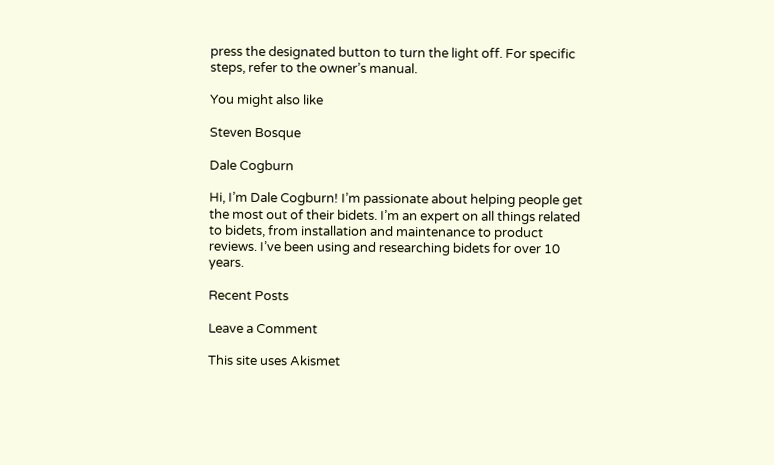press the designated button to turn the light off. For specific steps, refer to the owner’s manual.

You might also like

Steven Bosque

Dale Cogburn

Hi, I’m Dale Cogburn! I’m passionate about helping people get the most out of their bidets. I’m an expert on all things related to bidets, from installation and maintenance to product reviews. I’ve been using and researching bidets for over 10 years.

Recent Posts

Leave a Comment

This site uses Akismet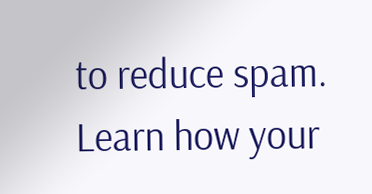to reduce spam. Learn how your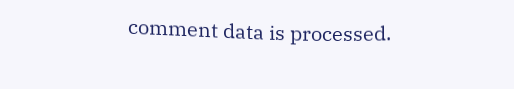comment data is processed.